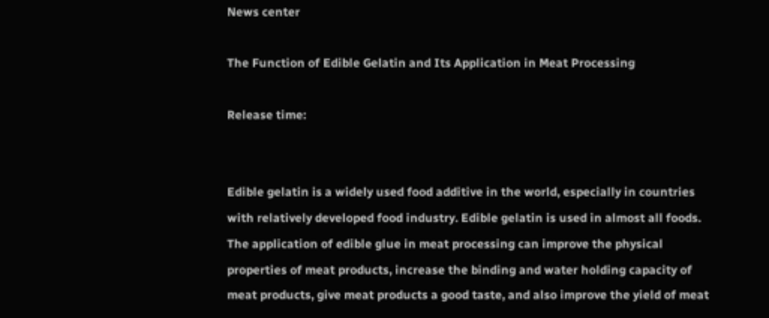News center

The Function of Edible Gelatin and Its Application in Meat Processing

Release time:


Edible gelatin is a widely used food additive in the world, especially in countries with relatively developed food industry. Edible gelatin is used in almost all foods. The application of edible glue in meat processing can improve the physical properties of meat products, increase the binding and water holding capacity of meat products, give meat products a good taste, and also improve the yield of meat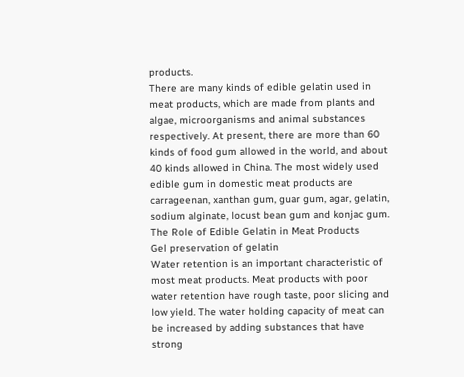products.
There are many kinds of edible gelatin used in meat products, which are made from plants and algae, microorganisms and animal substances respectively. At present, there are more than 60 kinds of food gum allowed in the world, and about 40 kinds allowed in China. The most widely used edible gum in domestic meat products are carrageenan, xanthan gum, guar gum, agar, gelatin, sodium alginate, locust bean gum and konjac gum.
The Role of Edible Gelatin in Meat Products
Gel preservation of gelatin
Water retention is an important characteristic of most meat products. Meat products with poor water retention have rough taste, poor slicing and low yield. The water holding capacity of meat can be increased by adding substances that have strong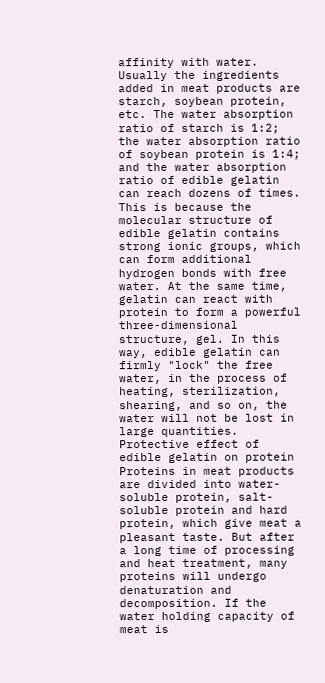affinity with water. Usually the ingredients added in meat products are starch, soybean protein, etc. The water absorption ratio of starch is 1:2; the water absorption ratio of soybean protein is 1:4; and the water absorption ratio of edible gelatin can reach dozens of times. This is because the molecular structure of edible gelatin contains strong ionic groups, which can form additional hydrogen bonds with free water. At the same time, gelatin can react with protein to form a powerful three-dimensional structure, gel. In this way, edible gelatin can firmly "lock" the free water, in the process of heating, sterilization, shearing, and so on, the water will not be lost in large quantities.
Protective effect of edible gelatin on protein
Proteins in meat products are divided into water-soluble protein, salt-soluble protein and hard protein, which give meat a pleasant taste. But after a long time of processing and heat treatment, many proteins will undergo denaturation and decomposition. If the water holding capacity of meat is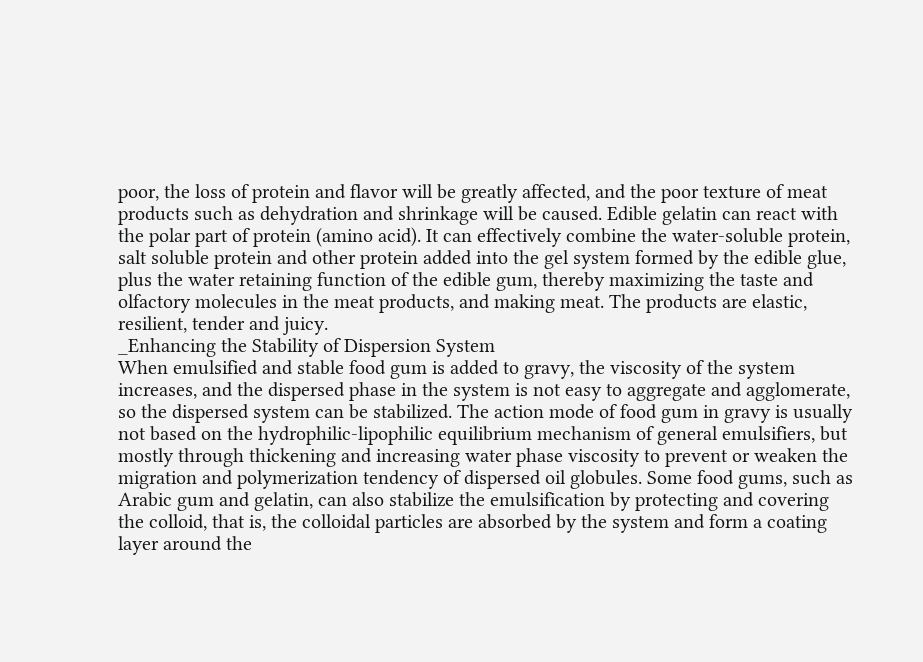poor, the loss of protein and flavor will be greatly affected, and the poor texture of meat products such as dehydration and shrinkage will be caused. Edible gelatin can react with the polar part of protein (amino acid). It can effectively combine the water-soluble protein, salt soluble protein and other protein added into the gel system formed by the edible glue, plus the water retaining function of the edible gum, thereby maximizing the taste and olfactory molecules in the meat products, and making meat. The products are elastic, resilient, tender and juicy.
_Enhancing the Stability of Dispersion System
When emulsified and stable food gum is added to gravy, the viscosity of the system increases, and the dispersed phase in the system is not easy to aggregate and agglomerate, so the dispersed system can be stabilized. The action mode of food gum in gravy is usually not based on the hydrophilic-lipophilic equilibrium mechanism of general emulsifiers, but mostly through thickening and increasing water phase viscosity to prevent or weaken the migration and polymerization tendency of dispersed oil globules. Some food gums, such as Arabic gum and gelatin, can also stabilize the emulsification by protecting and covering the colloid, that is, the colloidal particles are absorbed by the system and form a coating layer around the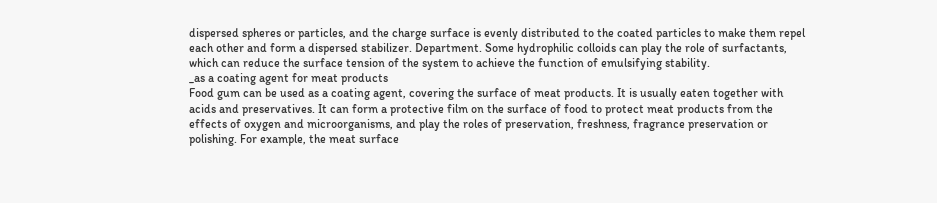dispersed spheres or particles, and the charge surface is evenly distributed to the coated particles to make them repel each other and form a dispersed stabilizer. Department. Some hydrophilic colloids can play the role of surfactants, which can reduce the surface tension of the system to achieve the function of emulsifying stability.
_as a coating agent for meat products
Food gum can be used as a coating agent, covering the surface of meat products. It is usually eaten together with acids and preservatives. It can form a protective film on the surface of food to protect meat products from the effects of oxygen and microorganisms, and play the roles of preservation, freshness, fragrance preservation or polishing. For example, the meat surface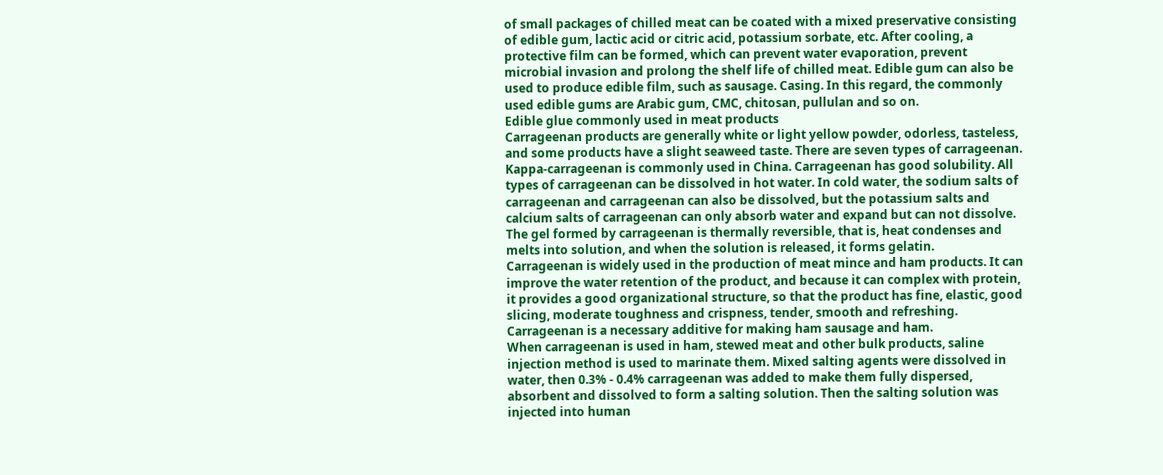of small packages of chilled meat can be coated with a mixed preservative consisting of edible gum, lactic acid or citric acid, potassium sorbate, etc. After cooling, a protective film can be formed, which can prevent water evaporation, prevent microbial invasion and prolong the shelf life of chilled meat. Edible gum can also be used to produce edible film, such as sausage. Casing. In this regard, the commonly used edible gums are Arabic gum, CMC, chitosan, pullulan and so on.
Edible glue commonly used in meat products
Carrageenan products are generally white or light yellow powder, odorless, tasteless, and some products have a slight seaweed taste. There are seven types of carrageenan. Kappa-carrageenan is commonly used in China. Carrageenan has good solubility. All types of carrageenan can be dissolved in hot water. In cold water, the sodium salts of carrageenan and carrageenan can also be dissolved, but the potassium salts and calcium salts of carrageenan can only absorb water and expand but can not dissolve. The gel formed by carrageenan is thermally reversible, that is, heat condenses and melts into solution, and when the solution is released, it forms gelatin.
Carrageenan is widely used in the production of meat mince and ham products. It can improve the water retention of the product, and because it can complex with protein, it provides a good organizational structure, so that the product has fine, elastic, good slicing, moderate toughness and crispness, tender, smooth and refreshing. Carrageenan is a necessary additive for making ham sausage and ham.
When carrageenan is used in ham, stewed meat and other bulk products, saline injection method is used to marinate them. Mixed salting agents were dissolved in water, then 0.3% - 0.4% carrageenan was added to make them fully dispersed, absorbent and dissolved to form a salting solution. Then the salting solution was injected into human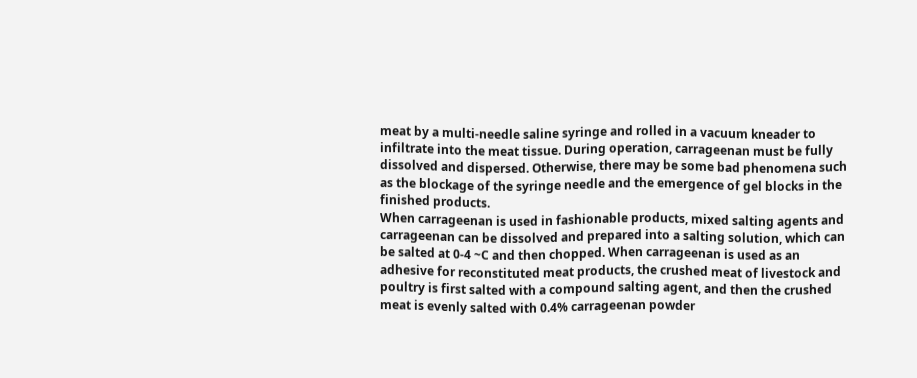meat by a multi-needle saline syringe and rolled in a vacuum kneader to infiltrate into the meat tissue. During operation, carrageenan must be fully dissolved and dispersed. Otherwise, there may be some bad phenomena such as the blockage of the syringe needle and the emergence of gel blocks in the finished products.
When carrageenan is used in fashionable products, mixed salting agents and carrageenan can be dissolved and prepared into a salting solution, which can be salted at 0-4 ~C and then chopped. When carrageenan is used as an adhesive for reconstituted meat products, the crushed meat of livestock and poultry is first salted with a compound salting agent, and then the crushed meat is evenly salted with 0.4% carrageenan powder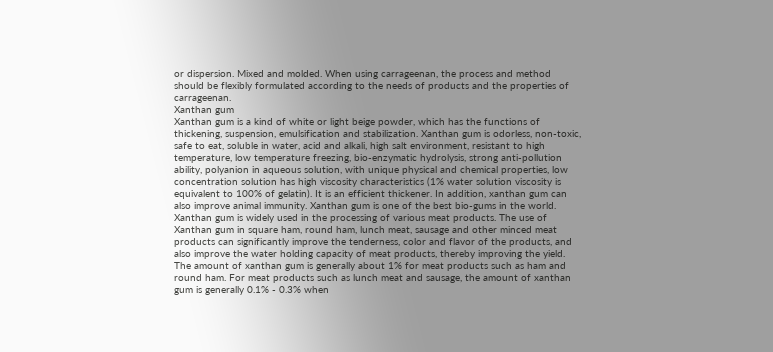or dispersion. Mixed and molded. When using carrageenan, the process and method should be flexibly formulated according to the needs of products and the properties of carrageenan.
Xanthan gum
Xanthan gum is a kind of white or light beige powder, which has the functions of thickening, suspension, emulsification and stabilization. Xanthan gum is odorless, non-toxic, safe to eat, soluble in water, acid and alkali, high salt environment, resistant to high temperature, low temperature freezing, bio-enzymatic hydrolysis, strong anti-pollution ability, polyanion in aqueous solution, with unique physical and chemical properties, low concentration solution has high viscosity characteristics (1% water solution viscosity is equivalent to 100% of gelatin). It is an efficient thickener. In addition, xanthan gum can also improve animal immunity. Xanthan gum is one of the best bio-gums in the world.
Xanthan gum is widely used in the processing of various meat products. The use of Xanthan gum in square ham, round ham, lunch meat, sausage and other minced meat products can significantly improve the tenderness, color and flavor of the products, and also improve the water holding capacity of meat products, thereby improving the yield. The amount of xanthan gum is generally about 1% for meat products such as ham and round ham. For meat products such as lunch meat and sausage, the amount of xanthan gum is generally 0.1% - 0.3% when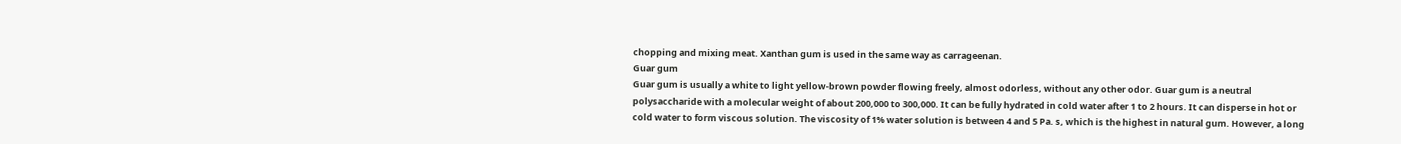chopping and mixing meat. Xanthan gum is used in the same way as carrageenan.
Guar gum
Guar gum is usually a white to light yellow-brown powder flowing freely, almost odorless, without any other odor. Guar gum is a neutral polysaccharide with a molecular weight of about 200,000 to 300,000. It can be fully hydrated in cold water after 1 to 2 hours. It can disperse in hot or cold water to form viscous solution. The viscosity of 1% water solution is between 4 and 5 Pa. s, which is the highest in natural gum. However, a long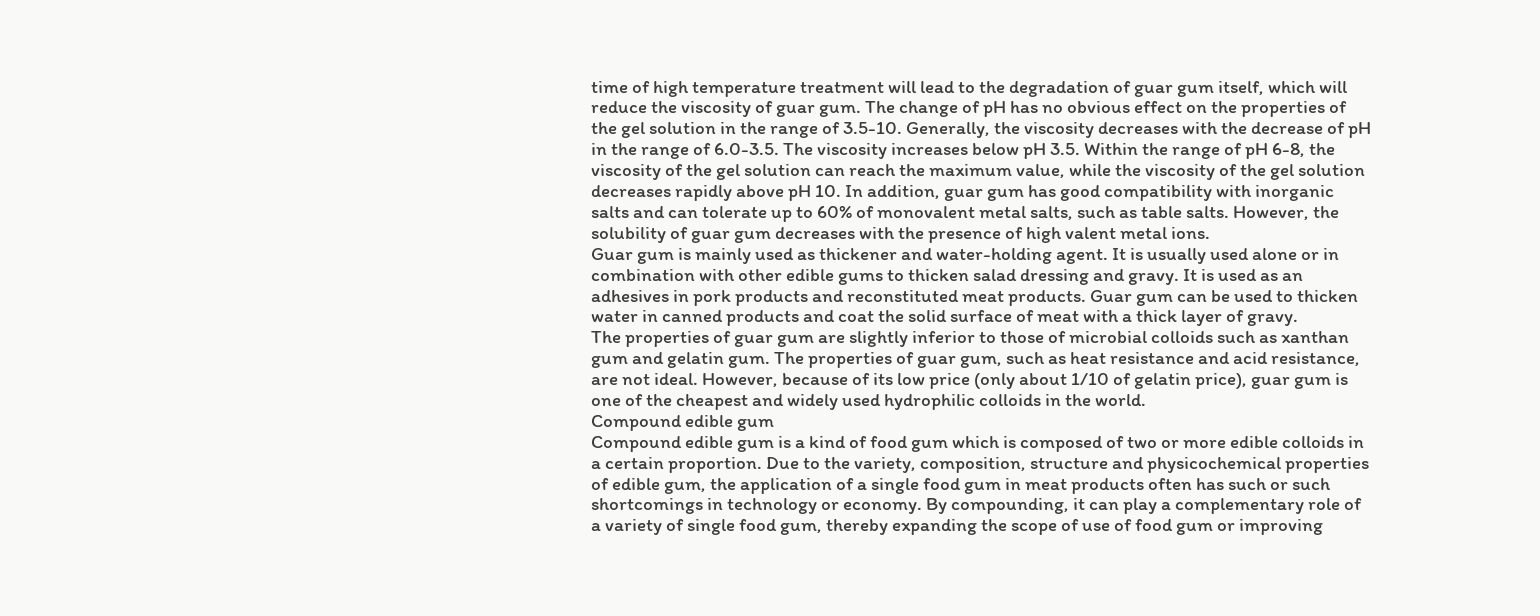time of high temperature treatment will lead to the degradation of guar gum itself, which will reduce the viscosity of guar gum. The change of pH has no obvious effect on the properties of the gel solution in the range of 3.5-10. Generally, the viscosity decreases with the decrease of pH in the range of 6.0-3.5. The viscosity increases below pH 3.5. Within the range of pH 6-8, the viscosity of the gel solution can reach the maximum value, while the viscosity of the gel solution decreases rapidly above pH 10. In addition, guar gum has good compatibility with inorganic salts and can tolerate up to 60% of monovalent metal salts, such as table salts. However, the solubility of guar gum decreases with the presence of high valent metal ions.
Guar gum is mainly used as thickener and water-holding agent. It is usually used alone or in combination with other edible gums to thicken salad dressing and gravy. It is used as an adhesives in pork products and reconstituted meat products. Guar gum can be used to thicken water in canned products and coat the solid surface of meat with a thick layer of gravy.
The properties of guar gum are slightly inferior to those of microbial colloids such as xanthan gum and gelatin gum. The properties of guar gum, such as heat resistance and acid resistance, are not ideal. However, because of its low price (only about 1/10 of gelatin price), guar gum is one of the cheapest and widely used hydrophilic colloids in the world.
Compound edible gum
Compound edible gum is a kind of food gum which is composed of two or more edible colloids in a certain proportion. Due to the variety, composition, structure and physicochemical properties of edible gum, the application of a single food gum in meat products often has such or such shortcomings in technology or economy. By compounding, it can play a complementary role of a variety of single food gum, thereby expanding the scope of use of food gum or improving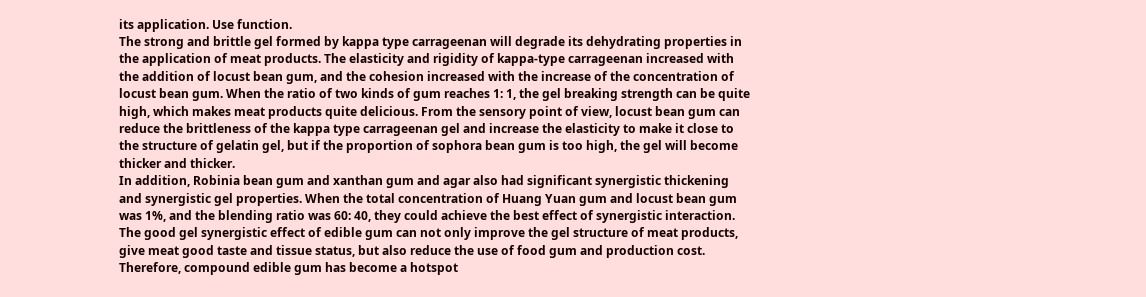its application. Use function.
The strong and brittle gel formed by kappa type carrageenan will degrade its dehydrating properties in the application of meat products. The elasticity and rigidity of kappa-type carrageenan increased with the addition of locust bean gum, and the cohesion increased with the increase of the concentration of locust bean gum. When the ratio of two kinds of gum reaches 1: 1, the gel breaking strength can be quite high, which makes meat products quite delicious. From the sensory point of view, locust bean gum can reduce the brittleness of the kappa type carrageenan gel and increase the elasticity to make it close to the structure of gelatin gel, but if the proportion of sophora bean gum is too high, the gel will become thicker and thicker.
In addition, Robinia bean gum and xanthan gum and agar also had significant synergistic thickening and synergistic gel properties. When the total concentration of Huang Yuan gum and locust bean gum was 1%, and the blending ratio was 60: 40, they could achieve the best effect of synergistic interaction.
The good gel synergistic effect of edible gum can not only improve the gel structure of meat products, give meat good taste and tissue status, but also reduce the use of food gum and production cost. Therefore, compound edible gum has become a hotspot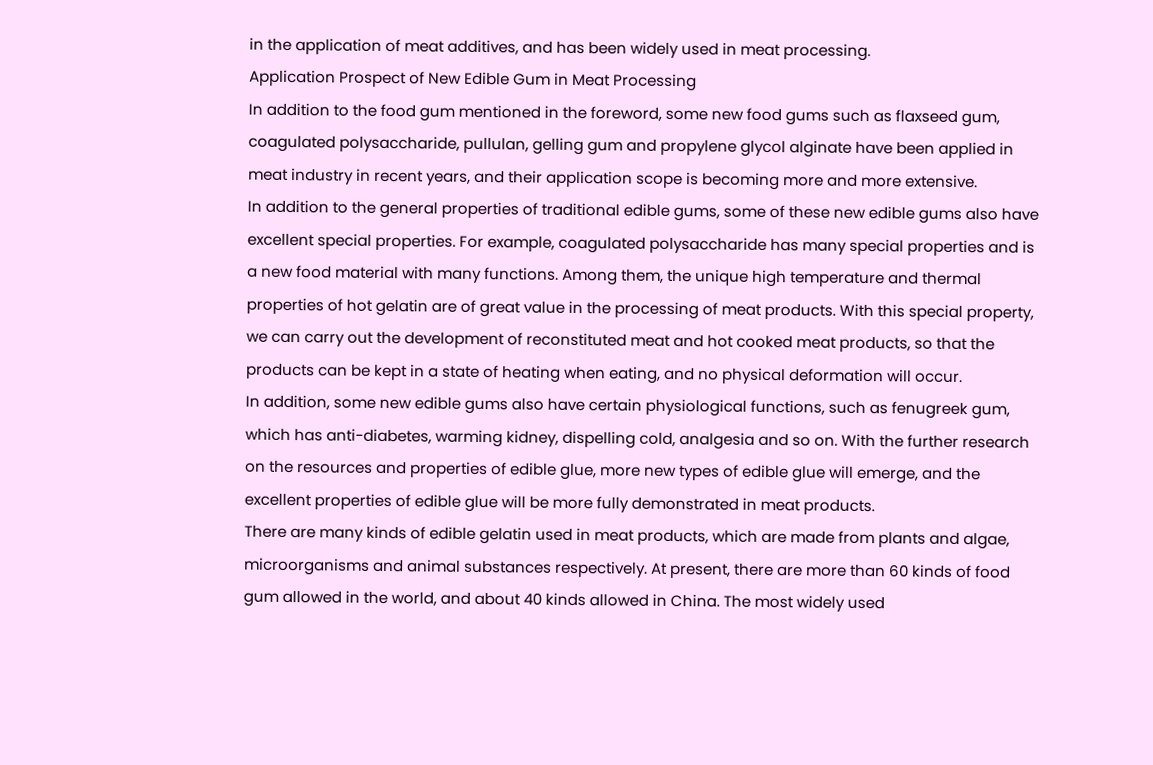in the application of meat additives, and has been widely used in meat processing.
Application Prospect of New Edible Gum in Meat Processing
In addition to the food gum mentioned in the foreword, some new food gums such as flaxseed gum, coagulated polysaccharide, pullulan, gelling gum and propylene glycol alginate have been applied in meat industry in recent years, and their application scope is becoming more and more extensive.
In addition to the general properties of traditional edible gums, some of these new edible gums also have excellent special properties. For example, coagulated polysaccharide has many special properties and is a new food material with many functions. Among them, the unique high temperature and thermal properties of hot gelatin are of great value in the processing of meat products. With this special property, we can carry out the development of reconstituted meat and hot cooked meat products, so that the products can be kept in a state of heating when eating, and no physical deformation will occur.
In addition, some new edible gums also have certain physiological functions, such as fenugreek gum, which has anti-diabetes, warming kidney, dispelling cold, analgesia and so on. With the further research on the resources and properties of edible glue, more new types of edible glue will emerge, and the excellent properties of edible glue will be more fully demonstrated in meat products.
There are many kinds of edible gelatin used in meat products, which are made from plants and algae, microorganisms and animal substances respectively. At present, there are more than 60 kinds of food gum allowed in the world, and about 40 kinds allowed in China. The most widely used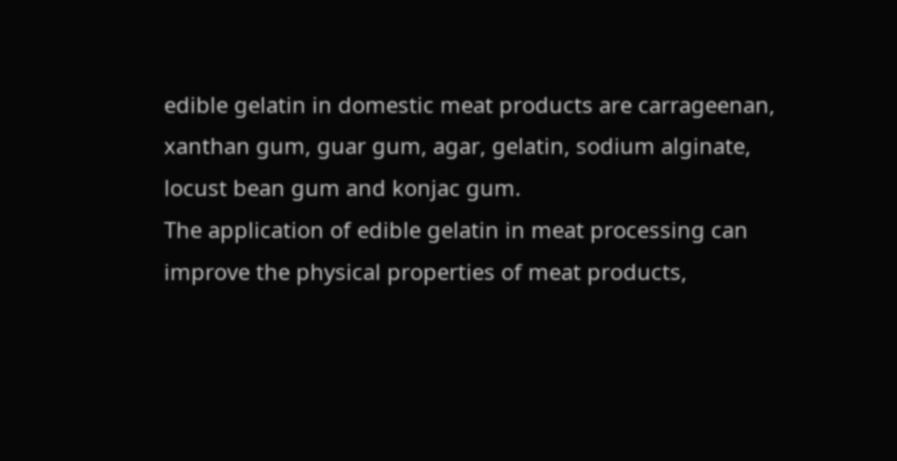edible gelatin in domestic meat products are carrageenan, xanthan gum, guar gum, agar, gelatin, sodium alginate, locust bean gum and konjac gum.
The application of edible gelatin in meat processing can improve the physical properties of meat products,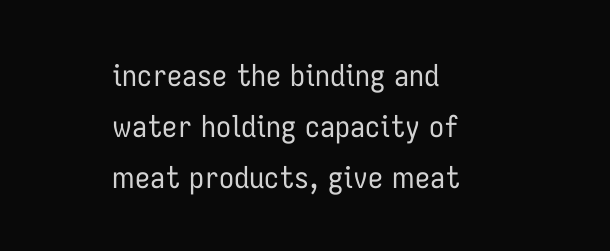increase the binding and water holding capacity of meat products, give meat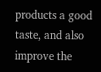products a good taste, and also improve the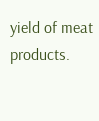yield of meat products.